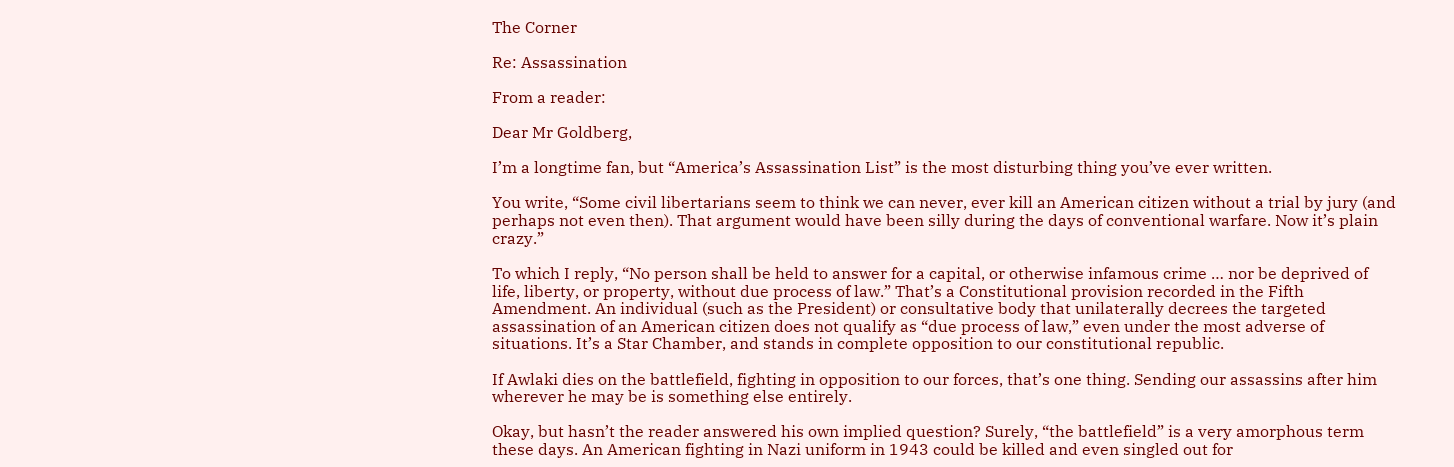The Corner

Re: Assassination

From a reader:

Dear Mr Goldberg,

I’m a longtime fan, but “America’s Assassination List” is the most disturbing thing you’ve ever written.

You write, “Some civil libertarians seem to think we can never, ever kill an American citizen without a trial by jury (and perhaps not even then). That argument would have been silly during the days of conventional warfare. Now it’s plain crazy.”

To which I reply, “No person shall be held to answer for a capital, or otherwise infamous crime … nor be deprived of life, liberty, or property, without due process of law.” That’s a Constitutional provision recorded in the Fifth Amendment. An individual (such as the President) or consultative body that unilaterally decrees the targeted assassination of an American citizen does not qualify as “due process of law,” even under the most adverse of situations. It’s a Star Chamber, and stands in complete opposition to our constitutional republic.

If Awlaki dies on the battlefield, fighting in opposition to our forces, that’s one thing. Sending our assassins after him wherever he may be is something else entirely.

Okay, but hasn’t the reader answered his own implied question? Surely, “the battlefield” is a very amorphous term these days. An American fighting in Nazi uniform in 1943 could be killed and even singled out for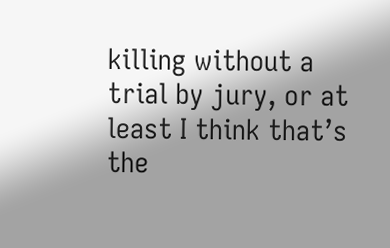killing without a trial by jury, or at least I think that’s the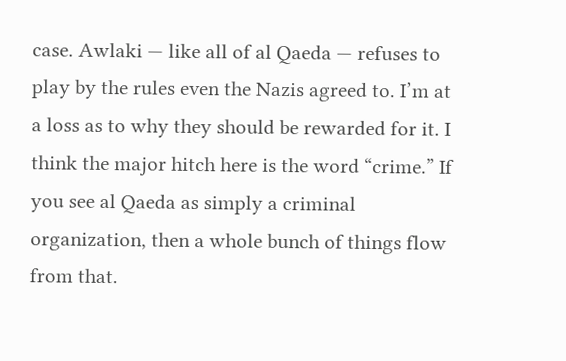case. Awlaki — like all of al Qaeda — refuses to  play by the rules even the Nazis agreed to. I’m at a loss as to why they should be rewarded for it. I think the major hitch here is the word “crime.” If you see al Qaeda as simply a criminal organization, then a whole bunch of things flow from that.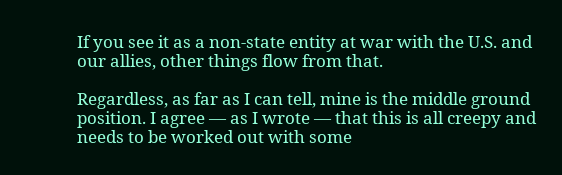If you see it as a non-state entity at war with the U.S. and our allies, other things flow from that.

Regardless, as far as I can tell, mine is the middle ground position. I agree — as I wrote — that this is all creepy and needs to be worked out with some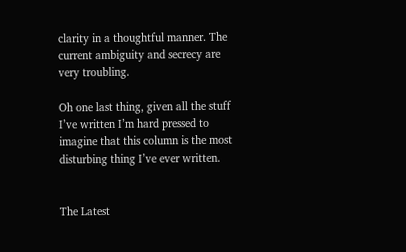clarity in a thoughtful manner. The current ambiguity and secrecy are very troubling.

Oh one last thing, given all the stuff I’ve written I’m hard pressed to imagine that this column is the most disturbing thing I’ve ever written.


The Latest